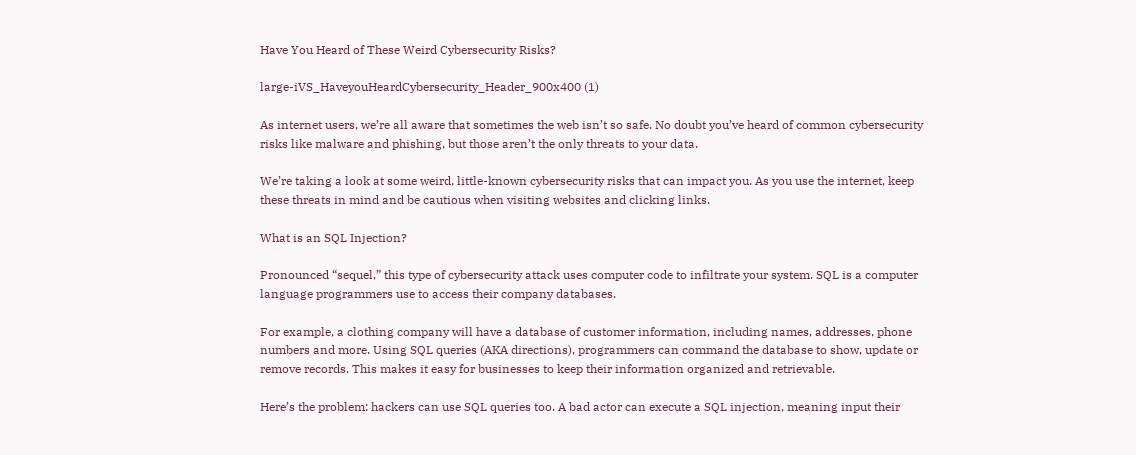Have You Heard of These Weird Cybersecurity Risks?

large-iVS_HaveyouHeardCybersecurity_Header_900x400 (1)

As internet users, we’re all aware that sometimes the web isn’t so safe. No doubt you’ve heard of common cybersecurity risks like malware and phishing, but those aren’t the only threats to your data.

We’re taking a look at some weird, little-known cybersecurity risks that can impact you. As you use the internet, keep these threats in mind and be cautious when visiting websites and clicking links.

What is an SQL Injection?

Pronounced “sequel,” this type of cybersecurity attack uses computer code to infiltrate your system. SQL is a computer language programmers use to access their company databases.

For example, a clothing company will have a database of customer information, including names, addresses, phone numbers and more. Using SQL queries (AKA directions), programmers can command the database to show, update or remove records. This makes it easy for businesses to keep their information organized and retrievable.

Here’s the problem: hackers can use SQL queries too. A bad actor can execute a SQL injection, meaning input their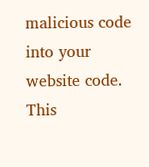malicious code into your website code. This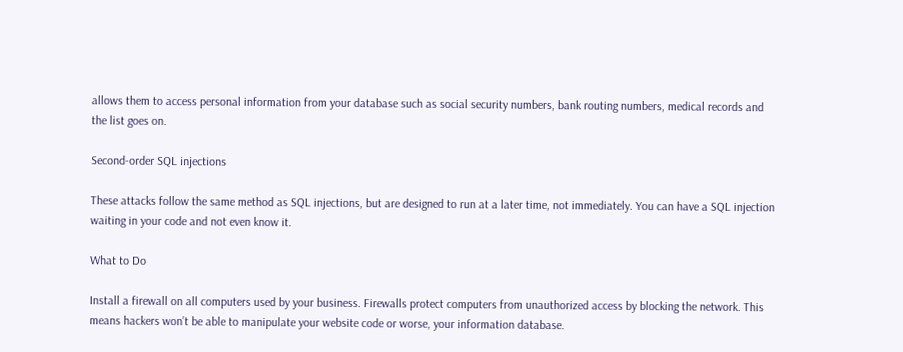allows them to access personal information from your database such as social security numbers, bank routing numbers, medical records and the list goes on.

Second-order SQL injections

These attacks follow the same method as SQL injections, but are designed to run at a later time, not immediately. You can have a SQL injection waiting in your code and not even know it.

What to Do

Install a firewall on all computers used by your business. Firewalls protect computers from unauthorized access by blocking the network. This means hackers won’t be able to manipulate your website code or worse, your information database.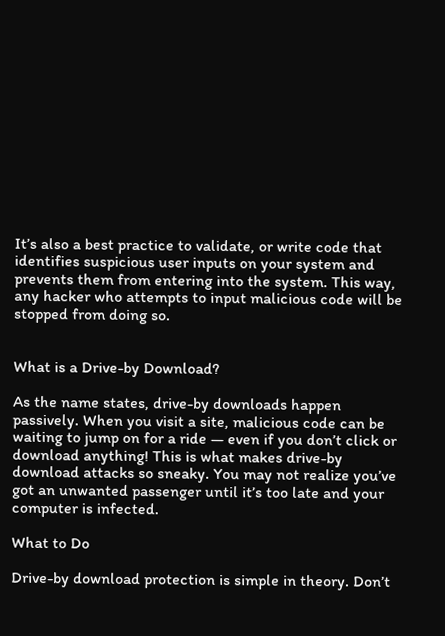It’s also a best practice to validate, or write code that identifies suspicious user inputs on your system and prevents them from entering into the system. This way, any hacker who attempts to input malicious code will be stopped from doing so.


What is a Drive-by Download?

As the name states, drive-by downloads happen passively. When you visit a site, malicious code can be waiting to jump on for a ride — even if you don’t click or download anything! This is what makes drive-by download attacks so sneaky. You may not realize you’ve got an unwanted passenger until it’s too late and your computer is infected.

What to Do

Drive-by download protection is simple in theory. Don’t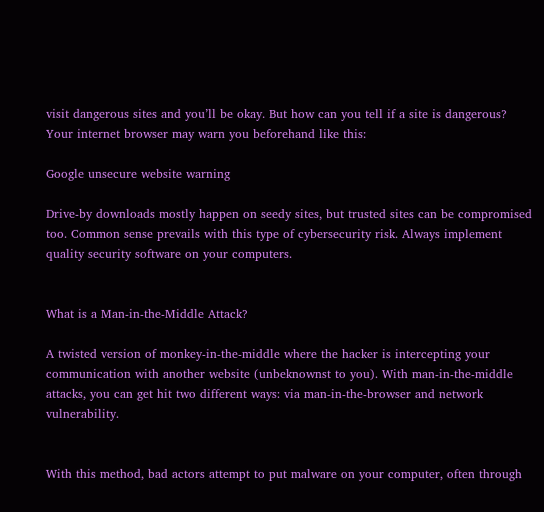visit dangerous sites and you’ll be okay. But how can you tell if a site is dangerous? Your internet browser may warn you beforehand like this:

Google unsecure website warning

Drive-by downloads mostly happen on seedy sites, but trusted sites can be compromised too. Common sense prevails with this type of cybersecurity risk. Always implement quality security software on your computers.


What is a Man-in-the-Middle Attack?

A twisted version of monkey-in-the-middle where the hacker is intercepting your communication with another website (unbeknownst to you). With man-in-the-middle attacks, you can get hit two different ways: via man-in-the-browser and network vulnerability.


With this method, bad actors attempt to put malware on your computer, often through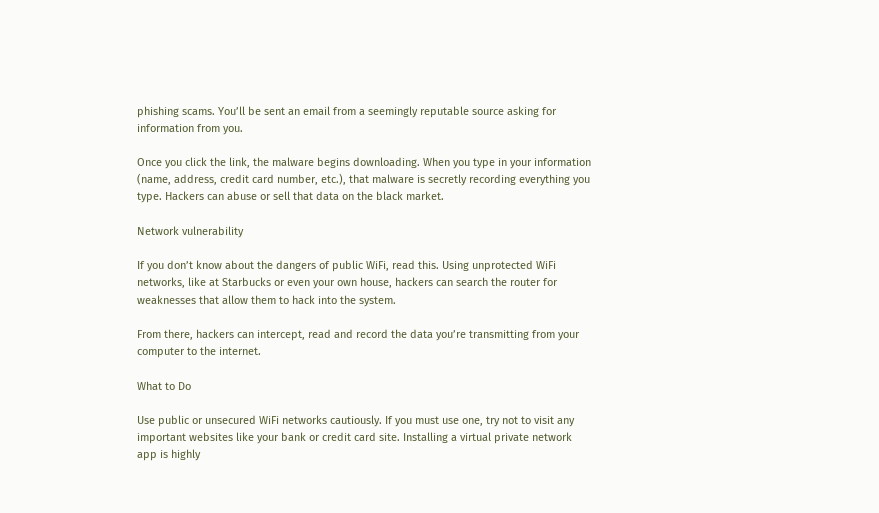phishing scams. You’ll be sent an email from a seemingly reputable source asking for information from you.

Once you click the link, the malware begins downloading. When you type in your information (name, address, credit card number, etc.), that malware is secretly recording everything you type. Hackers can abuse or sell that data on the black market.

Network vulnerability

If you don’t know about the dangers of public WiFi, read this. Using unprotected WiFi networks, like at Starbucks or even your own house, hackers can search the router for weaknesses that allow them to hack into the system.

From there, hackers can intercept, read and record the data you’re transmitting from your computer to the internet.

What to Do

Use public or unsecured WiFi networks cautiously. If you must use one, try not to visit any important websites like your bank or credit card site. Installing a virtual private network app is highly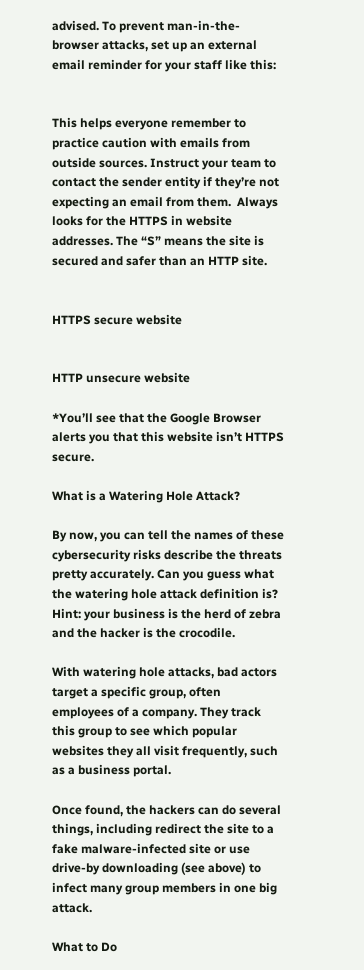advised. To prevent man-in-the-browser attacks, set up an external email reminder for your staff like this:


This helps everyone remember to practice caution with emails from outside sources. Instruct your team to contact the sender entity if they’re not expecting an email from them.  Always looks for the HTTPS in website addresses. The “S” means the site is secured and safer than an HTTP site.


HTTPS secure website


HTTP unsecure website

*You’ll see that the Google Browser alerts you that this website isn’t HTTPS secure.

What is a Watering Hole Attack?

By now, you can tell the names of these cybersecurity risks describe the threats pretty accurately. Can you guess what the watering hole attack definition is? Hint: your business is the herd of zebra and the hacker is the crocodile.

With watering hole attacks, bad actors target a specific group, often employees of a company. They track this group to see which popular websites they all visit frequently, such as a business portal.

Once found, the hackers can do several things, including redirect the site to a fake malware-infected site or use drive-by downloading (see above) to infect many group members in one big attack.

What to Do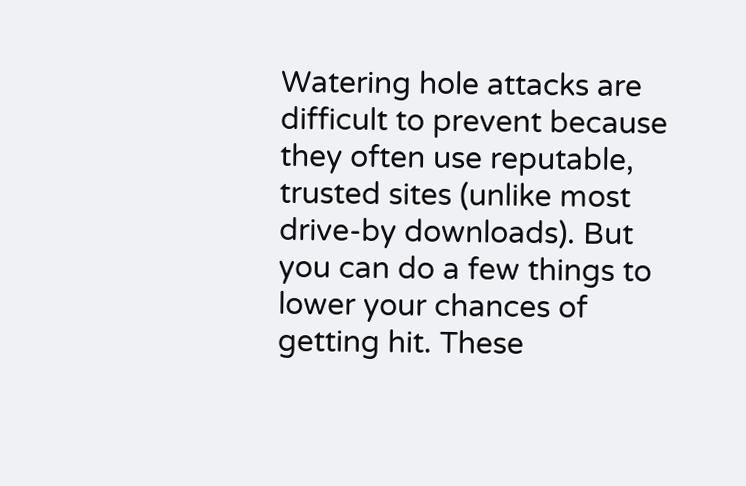Watering hole attacks are difficult to prevent because they often use reputable, trusted sites (unlike most drive-by downloads). But you can do a few things to lower your chances of getting hit. These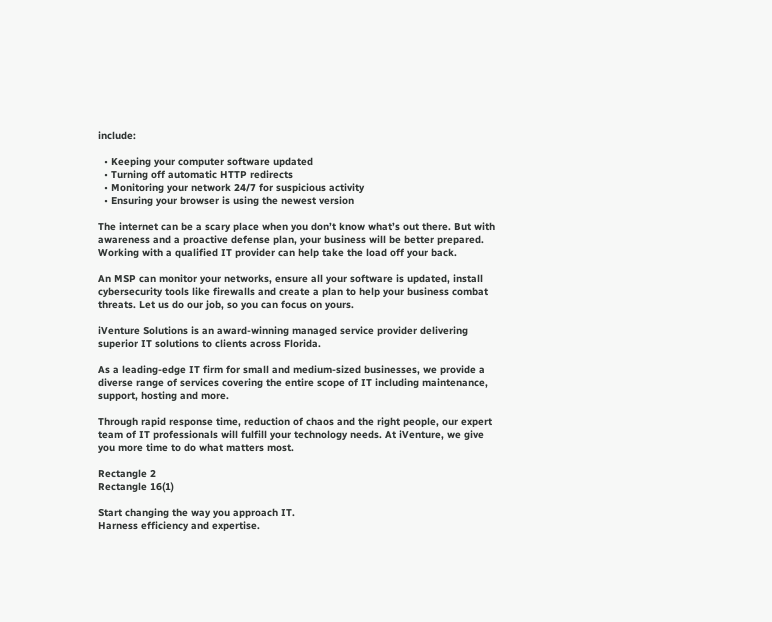include:

  • Keeping your computer software updated
  • Turning off automatic HTTP redirects
  • Monitoring your network 24/7 for suspicious activity
  • Ensuring your browser is using the newest version

The internet can be a scary place when you don’t know what’s out there. But with awareness and a proactive defense plan, your business will be better prepared. Working with a qualified IT provider can help take the load off your back.

An MSP can monitor your networks, ensure all your software is updated, install cybersecurity tools like firewalls and create a plan to help your business combat threats. Let us do our job, so you can focus on yours.

iVenture Solutions is an award-winning managed service provider delivering superior IT solutions to clients across Florida.

As a leading-edge IT firm for small and medium-sized businesses, we provide a diverse range of services covering the entire scope of IT including maintenance, support, hosting and more.

Through rapid response time, reduction of chaos and the right people, our expert team of IT professionals will fulfill your technology needs. At iVenture, we give you more time to do what matters most.

Rectangle 2
Rectangle 16(1)

Start changing the way you approach IT.
Harness efficiency and expertise.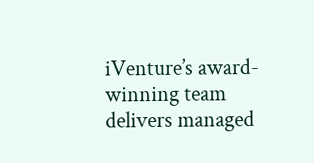iVenture’s award-winning team delivers managed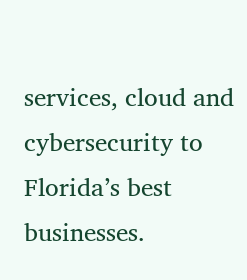services, cloud and cybersecurity to Florida’s best businesses.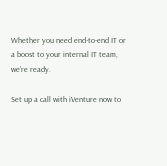Whether you need end-to-end IT or a boost to your internal IT team, we’re ready.

Set up a call with iVenture now to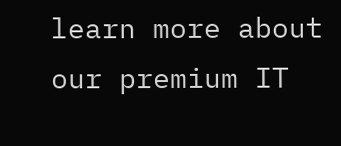learn more about our premium IT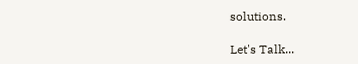solutions.

Let's Talk...